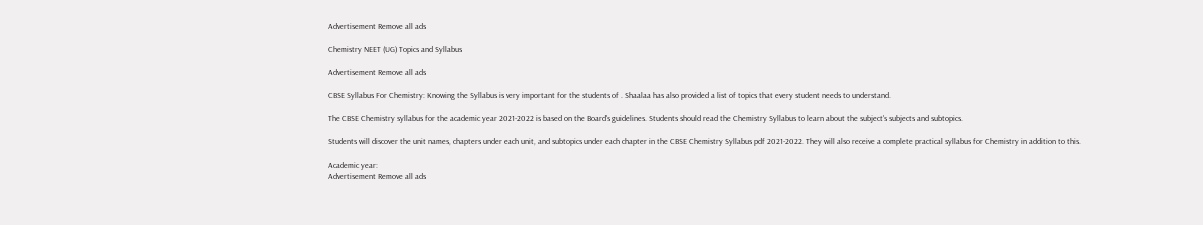Advertisement Remove all ads

Chemistry NEET (UG) Topics and Syllabus

Advertisement Remove all ads

CBSE Syllabus For Chemistry: Knowing the Syllabus is very important for the students of . Shaalaa has also provided a list of topics that every student needs to understand.

The CBSE Chemistry syllabus for the academic year 2021-2022 is based on the Board's guidelines. Students should read the Chemistry Syllabus to learn about the subject's subjects and subtopics.

Students will discover the unit names, chapters under each unit, and subtopics under each chapter in the CBSE Chemistry Syllabus pdf 2021-2022. They will also receive a complete practical syllabus for Chemistry in addition to this.

Academic year:
Advertisement Remove all ads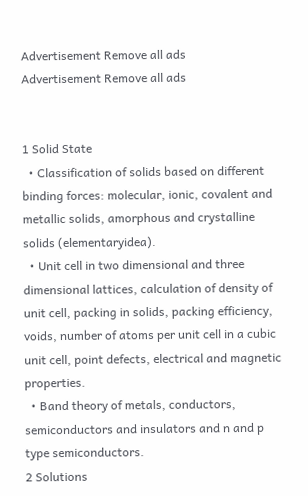Advertisement Remove all ads
Advertisement Remove all ads


1 Solid State
  • Classification of solids based on different binding forces: molecular, ionic, covalent and metallic solids, amorphous and crystalline solids (elementaryidea).
  • Unit cell in two dimensional and three dimensional lattices, calculation of density of unit cell, packing in solids, packing efficiency, voids, number of atoms per unit cell in a cubic unit cell, point defects, electrical and magnetic properties.
  • Band theory of metals, conductors, semiconductors and insulators and n and p type semiconductors.
2 Solutions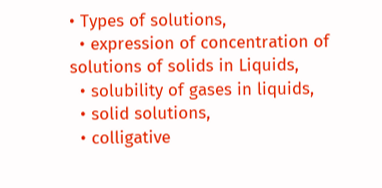• Types of solutions,
  • expression of concentration of solutions of solids in Liquids,
  • solubility of gases in liquids,
  • solid solutions,
  • colligative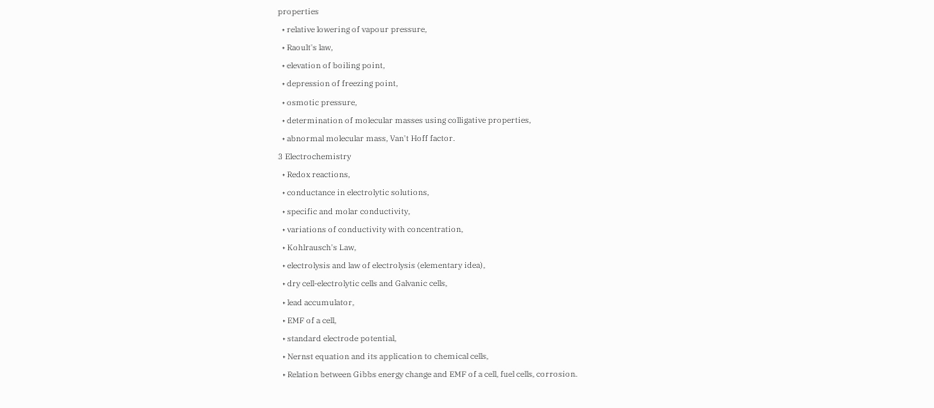properties
  • relative lowering of vapour pressure,
  • Raoult's law,
  • elevation of boiling point,
  • depression of freezing point,
  • osmotic pressure,
  • determination of molecular masses using colligative properties,
  • abnormal molecular mass, Van't Hoff factor.
3 Electrochemistry
  • Redox reactions,
  • conductance in electrolytic solutions,
  • specific and molar conductivity,
  • variations of conductivity with concentration,
  • Kohlrausch's Law,
  • electrolysis and law of electrolysis (elementary idea),
  • dry cell-electrolytic cells and Galvanic cells,
  • lead accumulator,
  • EMF of a cell,
  • standard electrode potential,
  • Nernst equation and its application to chemical cells,
  • Relation between Gibbs energy change and EMF of a cell, fuel cells, corrosion.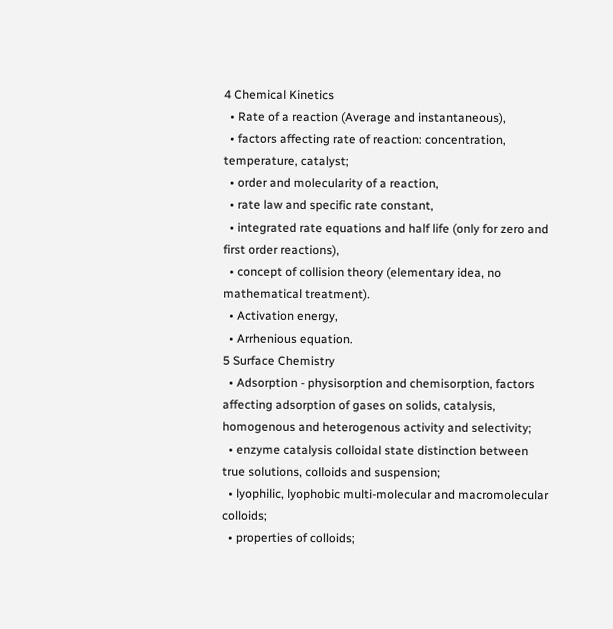4 Chemical Kinetics
  • Rate of a reaction (Average and instantaneous),
  • factors affecting rate of reaction: concentration, temperature, catalyst;
  • order and molecularity of a reaction,
  • rate law and specific rate constant,
  • integrated rate equations and half life (only for zero and first order reactions),
  • concept of collision theory (elementary idea, no mathematical treatment).
  • Activation energy,
  • Arrhenious equation.
5 Surface Chemistry
  • Adsorption - physisorption and chemisorption, factors affecting adsorption of gases on solids, catalysis, homogenous and heterogenous activity and selectivity;
  • enzyme catalysis colloidal state distinction between true solutions, colloids and suspension;
  • lyophilic, lyophobic multi-molecular and macromolecular colloids;
  • properties of colloids;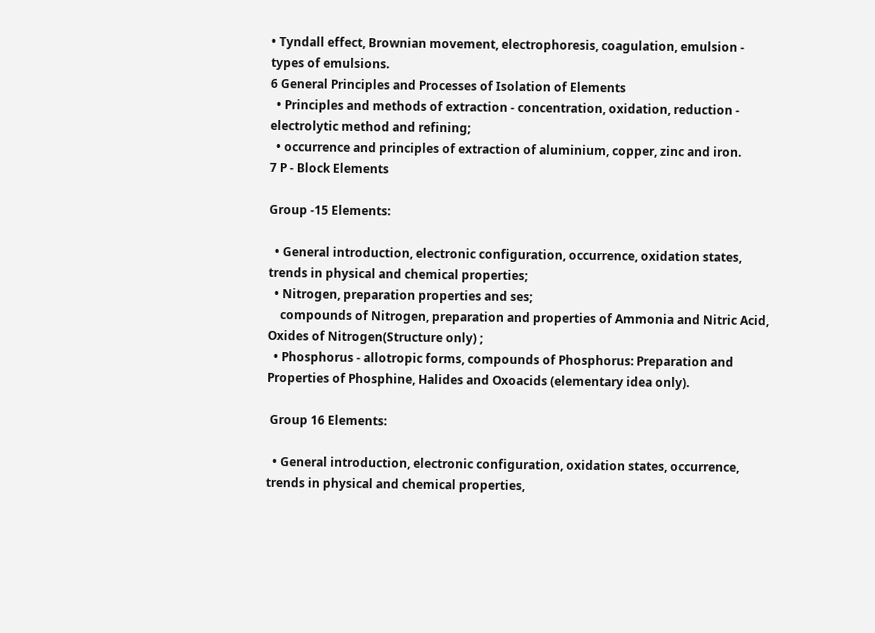• Tyndall effect, Brownian movement, electrophoresis, coagulation, emulsion - types of emulsions.
6 General Principles and Processes of Isolation of Elements
  • Principles and methods of extraction - concentration, oxidation, reduction - electrolytic method and refining;
  • occurrence and principles of extraction of aluminium, copper, zinc and iron.
7 P - Block Elements

Group -15 Elements:

  • General introduction, electronic configuration, occurrence, oxidation states, trends in physical and chemical properties;
  • Nitrogen, preparation properties and ses;
    compounds of Nitrogen, preparation and properties of Ammonia and Nitric Acid, Oxides of Nitrogen(Structure only) ;
  • Phosphorus - allotropic forms, compounds of Phosphorus: Preparation and Properties of Phosphine, Halides and Oxoacids (elementary idea only).

 Group 16 Elements:

  • General introduction, electronic configuration, oxidation states, occurrence, trends in physical and chemical properties,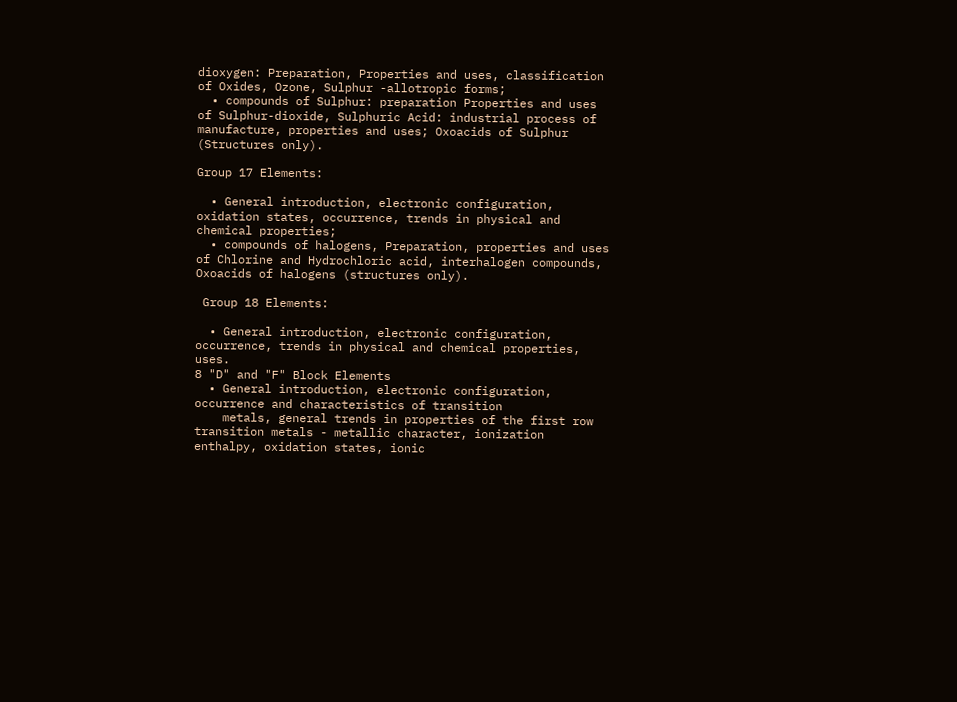dioxygen: Preparation, Properties and uses, classification of Oxides, Ozone, Sulphur -allotropic forms;
  • compounds of Sulphur: preparation Properties and uses of Sulphur-dioxide, Sulphuric Acid: industrial process of manufacture, properties and uses; Oxoacids of Sulphur (Structures only).

Group 17 Elements:

  • General introduction, electronic configuration, oxidation states, occurrence, trends in physical and chemical properties;
  • compounds of halogens, Preparation, properties and uses of Chlorine and Hydrochloric acid, interhalogen compounds, Oxoacids of halogens (structures only).

 Group 18 Elements:

  • General introduction, electronic configuration, occurrence, trends in physical and chemical properties, uses.
8 "D" and "F" Block Elements
  • General introduction, electronic configuration, occurrence and characteristics of transition
    metals, general trends in properties of the first row transition metals - metallic character, ionization enthalpy, oxidation states, ionic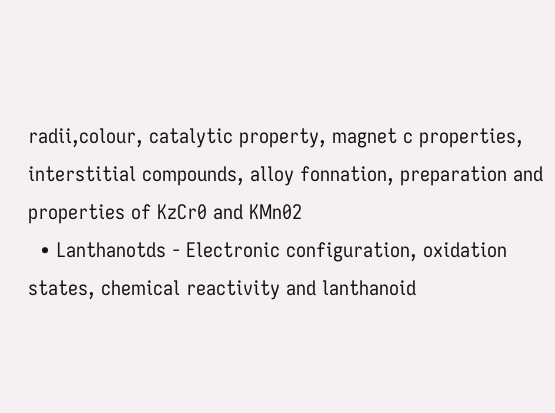radii,colour, catalytic property, magnet c properties, interstitial compounds, alloy fonnation, preparation and properties of KzCr0 and KMn02
  • Lanthanotds - Electronic configuration, oxidation states, chemical reactivity and lanthanoid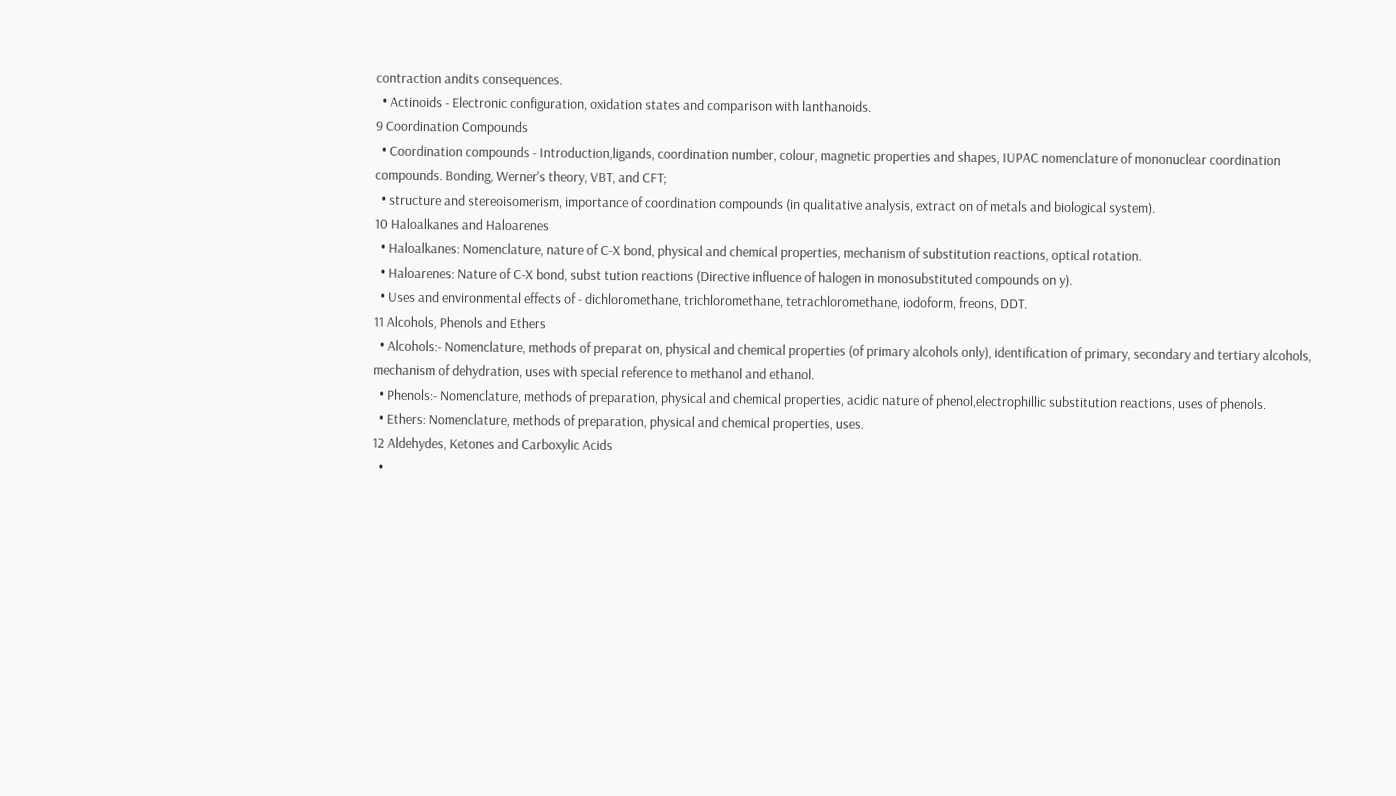contraction andits consequences.
  • Actinoids - Electronic configuration, oxidation states and comparison with lanthanoids.
9 Coordination Compounds
  • Coordination compounds - Introduction,ligands, coordination number, colour, magnetic properties and shapes, IUPAC nomenclature of mononuclear coordination compounds. Bonding, Werner's theory, VBT, and CFT;
  • structure and stereoisomerism, importance of coordination compounds (in qualitative analysis, extract on of metals and biological system).
10 Haloalkanes and Haloarenes
  • Haloalkanes: Nomenclature, nature of C-X bond, physical and chemical properties, mechanism of substitution reactions, optical rotation.
  • Haloarenes: Nature of C-X bond, subst tution reactions (Directive influence of halogen in monosubstituted compounds on y).
  • Uses and environmental effects of - dichloromethane, trichloromethane, tetrachloromethane, iodoform, freons, DDT.
11 Alcohols, Phenols and Ethers
  • Alcohols:- Nomenclature, methods of preparat on, physical and chemical properties (of primary alcohols only), identification of primary, secondary and tertiary alcohols, mechanism of dehydration, uses with special reference to methanol and ethanol.
  • Phenols:- Nomenclature, methods of preparation, physical and chemical properties, acidic nature of phenol,electrophillic substitution reactions, uses of phenols.
  • Ethers: Nomenclature, methods of preparation, physical and chemical properties, uses.
12 Aldehydes, Ketones and Carboxylic Acids
  •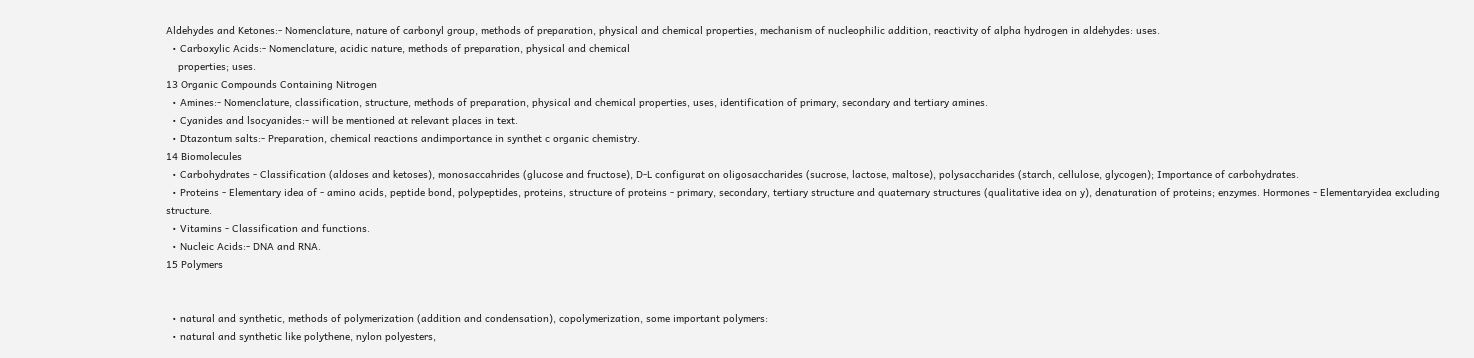Aldehydes and Ketones:- Nomenclature, nature of carbonyl group, methods of preparation, physical and chemical properties, mechanism of nucleophilic addition, reactivity of alpha hydrogen in aldehydes: uses.
  • Carboxylic Acids:- Nomenclature, acidic nature, methods of preparation, physical and chemical
    properties; uses.
13 Organic Compounds Containing Nitrogen
  • Amines:- Nomenclature, classification, structure, methods of preparation, physical and chemical properties, uses, identification of primary, secondary and tertiary amines.
  • Cyanides and lsocyanides:- will be mentioned at relevant places in text.
  • Dtazontum salts:- Preparation, chemical reactions andimportance in synthet c organic chemistry.
14 Biomolecules
  • Carbohydrates - Classification (aldoses and ketoses), monosaccahrides (glucose and fructose), D-L configurat on oligosaccharides (sucrose, lactose, maltose), polysaccharides (starch, cellulose, glycogen); Importance of carbohydrates.
  • Proteins - Elementary idea of - amino acids, peptide bond, polypeptides, proteins, structure of proteins - primary, secondary, tertiary structure and quaternary structures (qualitative idea on y), denaturation of proteins; enzymes. Hormones - Elementaryidea excluding structure.
  • Vitamins - Classification and functions.
  • Nucleic Acids:- DNA and RNA.
15 Polymers


  • natural and synthetic, methods of polymerization (addition and condensation), copolymerization, some important polymers:
  • natural and synthetic like polythene, nylon polyesters,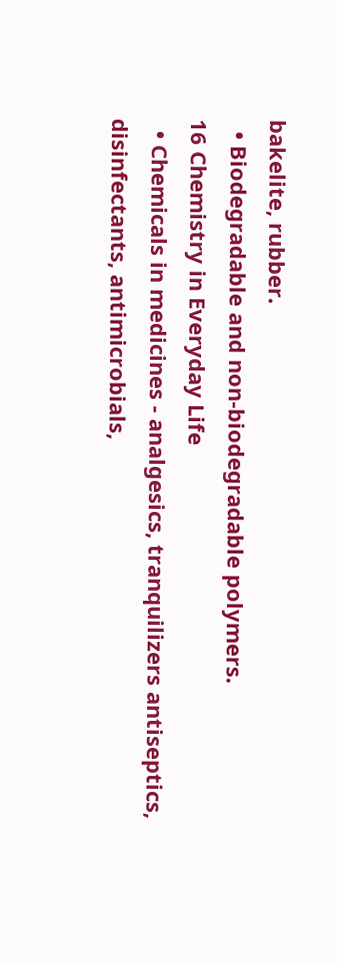bakelite, rubber.
  • Biodegradable and non-biodegradable polymers.
16 Chemistry in Everyday Life
  • Chemicals in medicines - analgesics, tranquilizers antiseptics, disinfectants, antimicrobials,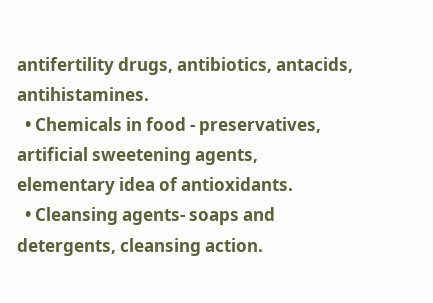antifertility drugs, antibiotics, antacids, antihistamines.
  • Chemicals in food - preservatives, artificial sweetening agents, elementary idea of antioxidants.
  • Cleansing agents- soaps and detergents, cleansing action.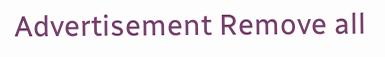Advertisement Remove all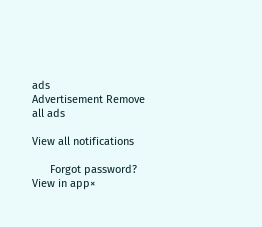ads
Advertisement Remove all ads

View all notifications

      Forgot password?
View in app×